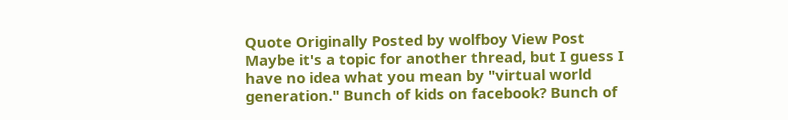Quote Originally Posted by wolfboy View Post
Maybe it's a topic for another thread, but I guess I have no idea what you mean by "virtual world generation." Bunch of kids on facebook? Bunch of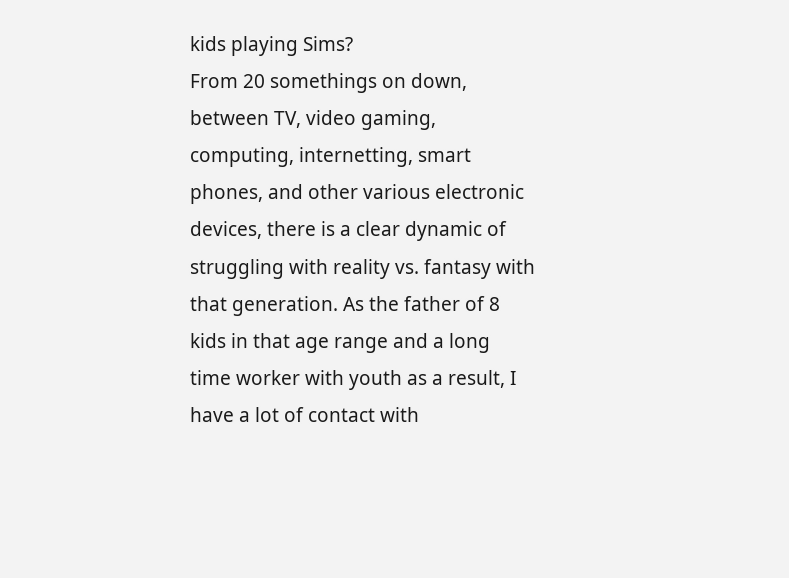kids playing Sims?
From 20 somethings on down, between TV, video gaming, computing, internetting, smart phones, and other various electronic devices, there is a clear dynamic of struggling with reality vs. fantasy with that generation. As the father of 8 kids in that age range and a long time worker with youth as a result, I have a lot of contact with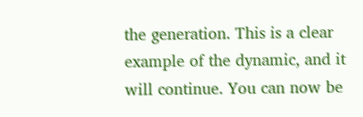the generation. This is a clear example of the dynamic, and it will continue. You can now be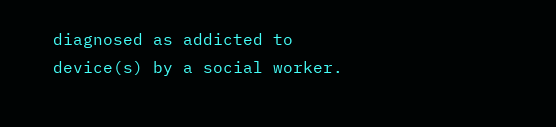diagnosed as addicted to device(s) by a social worker.